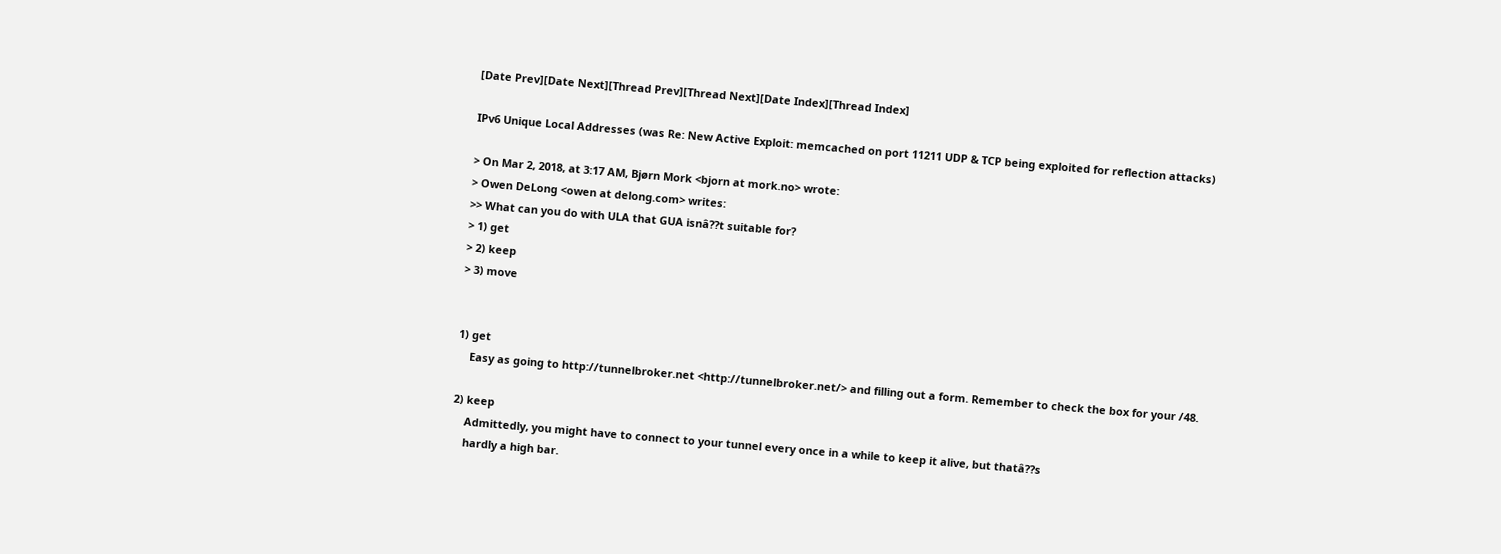[Date Prev][Date Next][Thread Prev][Thread Next][Date Index][Thread Index]

IPv6 Unique Local Addresses (was Re: New Active Exploit: memcached on port 11211 UDP & TCP being exploited for reflection attacks)

> On Mar 2, 2018, at 3:17 AM, Bjørn Mork <bjorn at mork.no> wrote:
> Owen DeLong <owen at delong.com> writes:
>> What can you do with ULA that GUA isnâ??t suitable for?
> 1) get
> 2) keep
> 3) move


1) get
    Easy as going to http://tunnelbroker.net <http://tunnelbroker.net/> and filling out a form. Remember to check the box for your /48.

2) keep
    Admittedly, you might have to connect to your tunnel every once in a while to keep it alive, but thatâ??s
    hardly a high bar.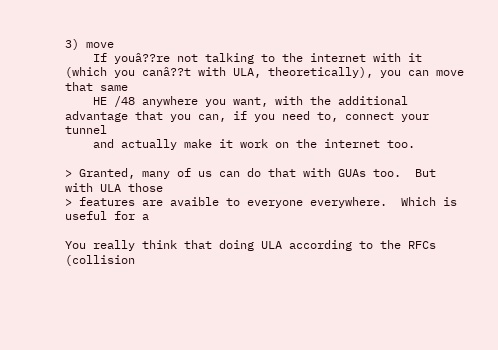3) move
    If youâ??re not talking to the internet with it (which you canâ??t with ULA, theoretically), you can move that same
    HE /48 anywhere you want, with the additional advantage that you can, if you need to, connect your tunnel
    and actually make it work on the internet too.

> Granted, many of us can do that with GUAs too.  But with ULA those
> features are avaible to everyone everywhere.  Which is useful for a

You really think that doing ULA according to the RFCs (collision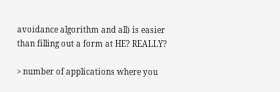avoidance algorithm and all) is easier
than filling out a form at HE? REALLY?

> number of applications where you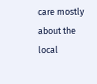care mostly about the local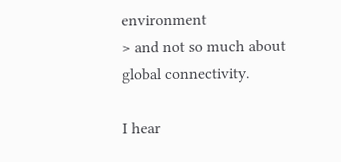environment
> and not so much about global connectivity.

I hear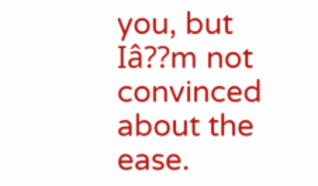you, but Iâ??m not convinced about the ease.